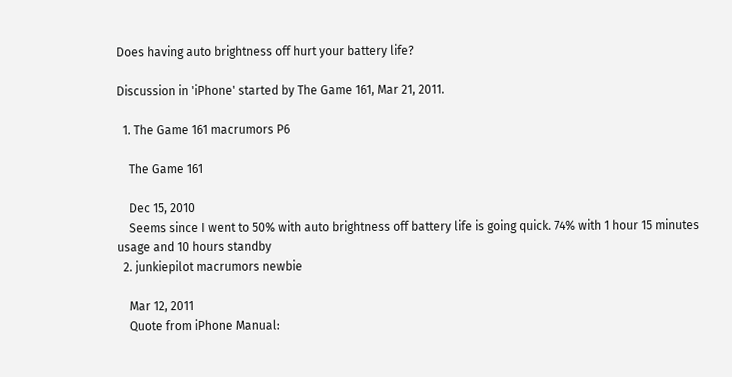Does having auto brightness off hurt your battery life?

Discussion in 'iPhone' started by The Game 161, Mar 21, 2011.

  1. The Game 161 macrumors P6

    The Game 161

    Dec 15, 2010
    Seems since I went to 50% with auto brightness off battery life is going quick. 74% with 1 hour 15 minutes usage and 10 hours standby
  2. junkiepilot macrumors newbie

    Mar 12, 2011
    Quote from iPhone Manual: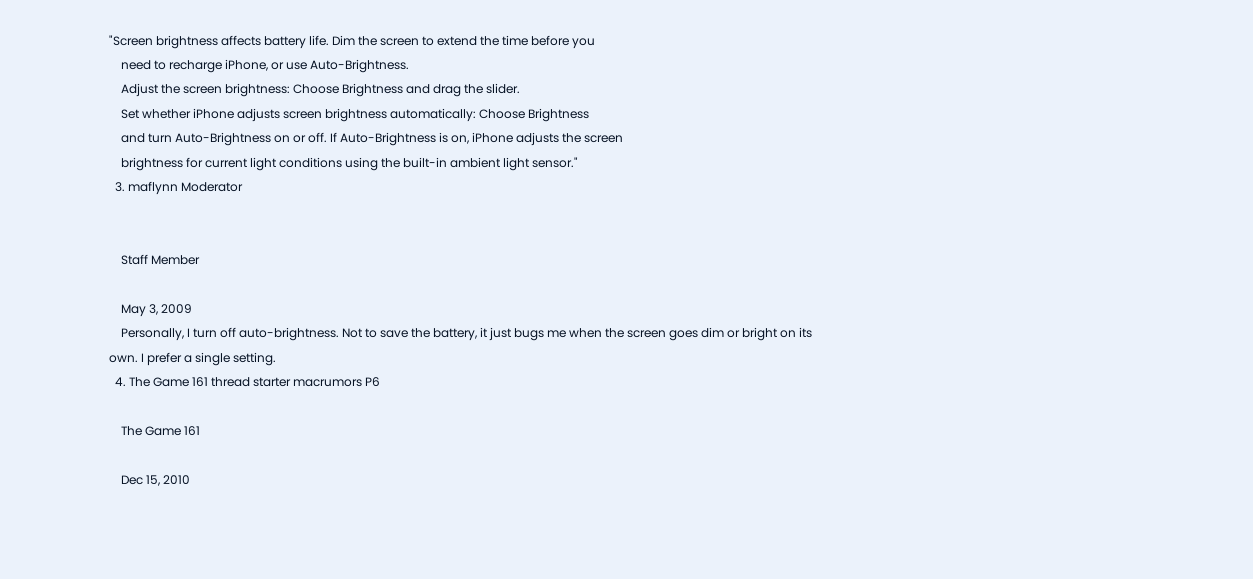"Screen brightness affects battery life. Dim the screen to extend the time before you
    need to recharge iPhone, or use Auto-Brightness.
    Adjust the screen brightness: Choose Brightness and drag the slider.
    Set whether iPhone adjusts screen brightness automatically: Choose Brightness
    and turn Auto-Brightness on or off. If Auto-Brightness is on, iPhone adjusts the screen
    brightness for current light conditions using the built-in ambient light sensor."
  3. maflynn Moderator


    Staff Member

    May 3, 2009
    Personally, I turn off auto-brightness. Not to save the battery, it just bugs me when the screen goes dim or bright on its own. I prefer a single setting.
  4. The Game 161 thread starter macrumors P6

    The Game 161

    Dec 15, 2010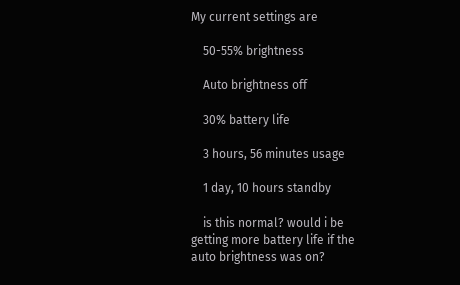My current settings are

    50-55% brightness

    Auto brightness off

    30% battery life

    3 hours, 56 minutes usage

    1 day, 10 hours standby

    is this normal? would i be getting more battery life if the auto brightness was on?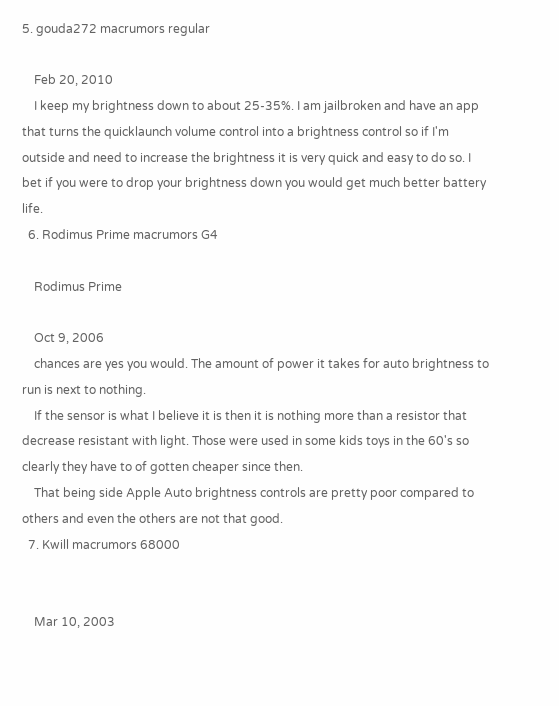5. gouda272 macrumors regular

    Feb 20, 2010
    I keep my brightness down to about 25-35%. I am jailbroken and have an app that turns the quicklaunch volume control into a brightness control so if I'm outside and need to increase the brightness it is very quick and easy to do so. I bet if you were to drop your brightness down you would get much better battery life.
  6. Rodimus Prime macrumors G4

    Rodimus Prime

    Oct 9, 2006
    chances are yes you would. The amount of power it takes for auto brightness to run is next to nothing.
    If the sensor is what I believe it is then it is nothing more than a resistor that decrease resistant with light. Those were used in some kids toys in the 60's so clearly they have to of gotten cheaper since then.
    That being side Apple Auto brightness controls are pretty poor compared to others and even the others are not that good.
  7. Kwill macrumors 68000


    Mar 10, 2003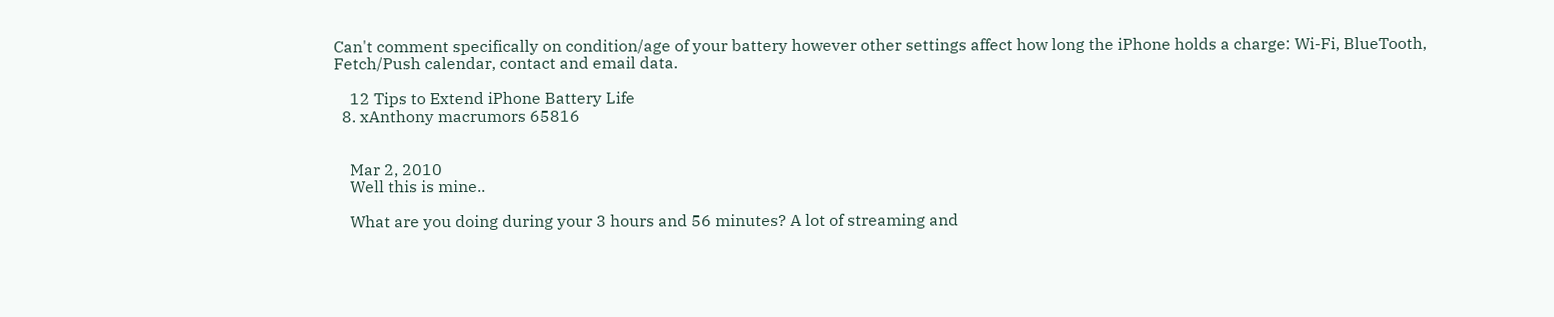Can't comment specifically on condition/age of your battery however other settings affect how long the iPhone holds a charge: Wi-Fi, BlueTooth, Fetch/Push calendar, contact and email data.

    12 Tips to Extend iPhone Battery Life
  8. xAnthony macrumors 65816


    Mar 2, 2010
    Well this is mine..

    What are you doing during your 3 hours and 56 minutes? A lot of streaming and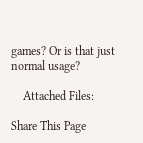games? Or is that just normal usage?

    Attached Files:

Share This Page